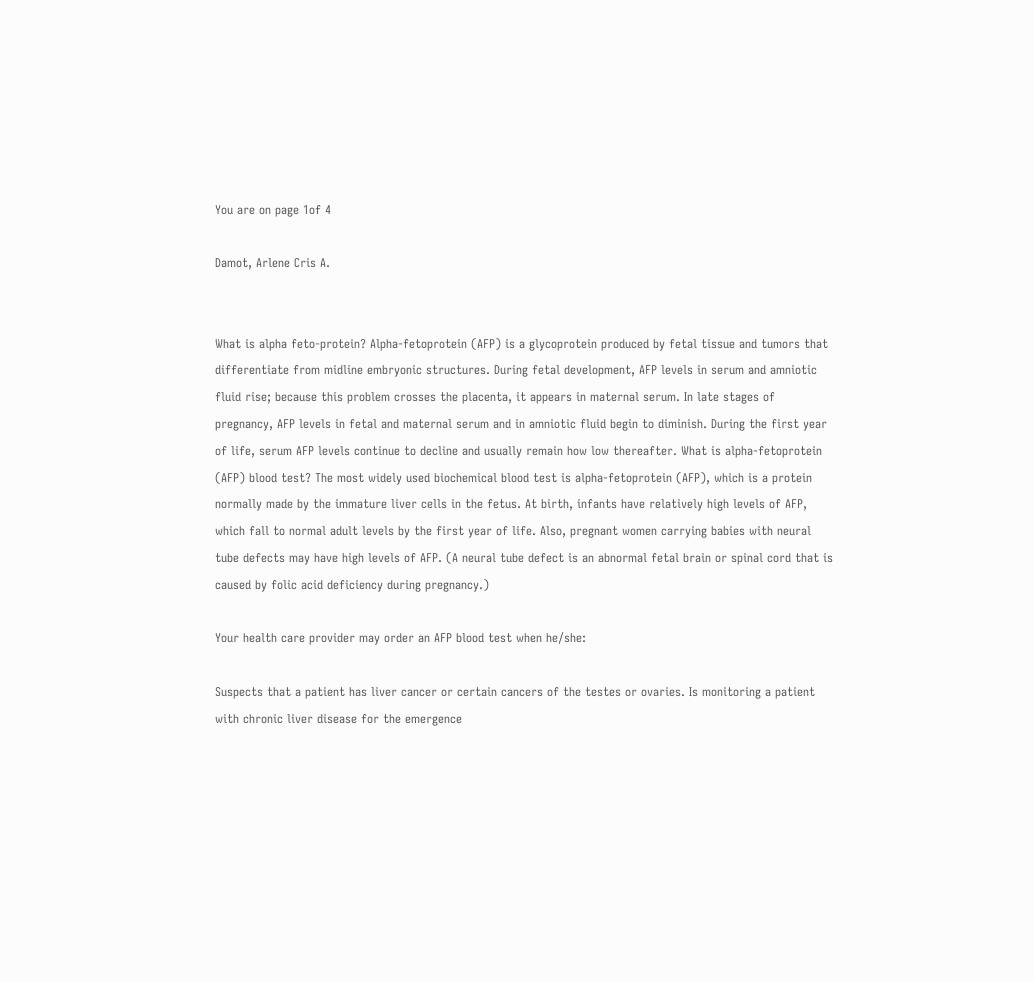You are on page 1of 4

Damot, Arlene Cris A.


What is alpha feto-protein? Alpha-fetoprotein (AFP) is a glycoprotein produced by fetal tissue and tumors that differentiate from midline embryonic structures. During fetal development, AFP levels in serum and amniotic fluid rise; because this problem crosses the placenta, it appears in maternal serum. In late stages of pregnancy, AFP levels in fetal and maternal serum and in amniotic fluid begin to diminish. During the first year of life, serum AFP levels continue to decline and usually remain how low thereafter. What is alpha-fetoprotein (AFP) blood test? The most widely used biochemical blood test is alpha-fetoprotein (AFP), which is a protein normally made by the immature liver cells in the fetus. At birth, infants have relatively high levels of AFP, which fall to normal adult levels by the first year of life. Also, pregnant women carrying babies with neural tube defects may have high levels of AFP. (A neural tube defect is an abnormal fetal brain or spinal cord that is caused by folic acid deficiency during pregnancy.)

Your health care provider may order an AFP blood test when he/she:

Suspects that a patient has liver cancer or certain cancers of the testes or ovaries. Is monitoring a patient with chronic liver disease for the emergence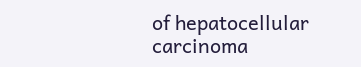of hepatocellular carcinoma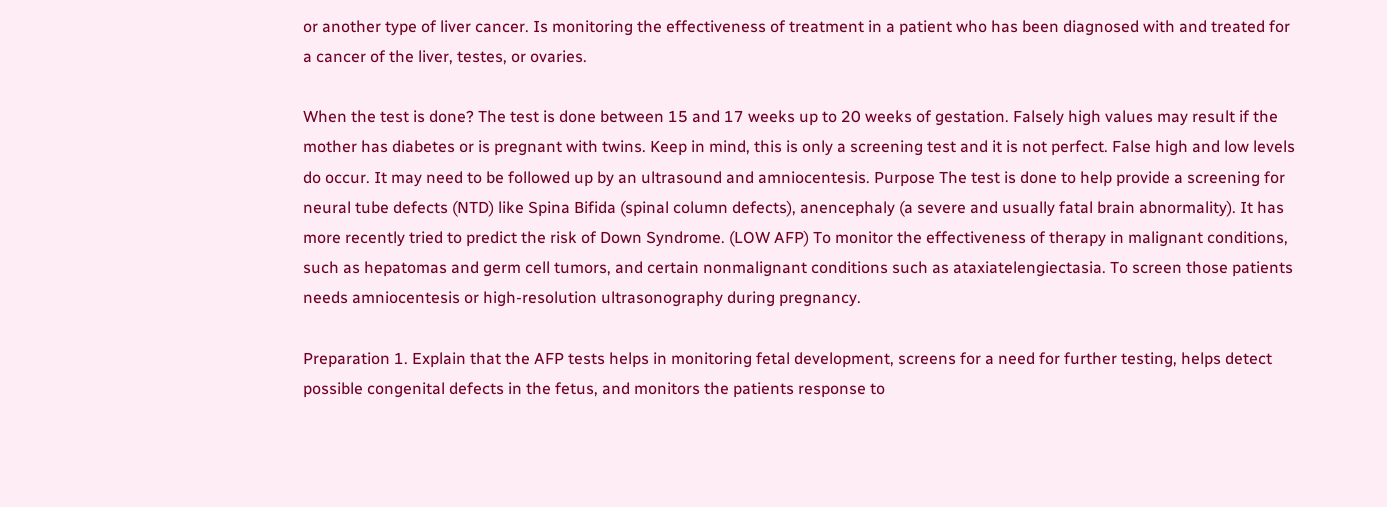or another type of liver cancer. Is monitoring the effectiveness of treatment in a patient who has been diagnosed with and treated for a cancer of the liver, testes, or ovaries.

When the test is done? The test is done between 15 and 17 weeks up to 20 weeks of gestation. Falsely high values may result if the mother has diabetes or is pregnant with twins. Keep in mind, this is only a screening test and it is not perfect. False high and low levels do occur. It may need to be followed up by an ultrasound and amniocentesis. Purpose The test is done to help provide a screening for neural tube defects (NTD) like Spina Bifida (spinal column defects), anencephaly (a severe and usually fatal brain abnormality). It has more recently tried to predict the risk of Down Syndrome. (LOW AFP) To monitor the effectiveness of therapy in malignant conditions, such as hepatomas and germ cell tumors, and certain nonmalignant conditions such as ataxiatelengiectasia. To screen those patients needs amniocentesis or high-resolution ultrasonography during pregnancy.

Preparation 1. Explain that the AFP tests helps in monitoring fetal development, screens for a need for further testing, helps detect possible congenital defects in the fetus, and monitors the patients response to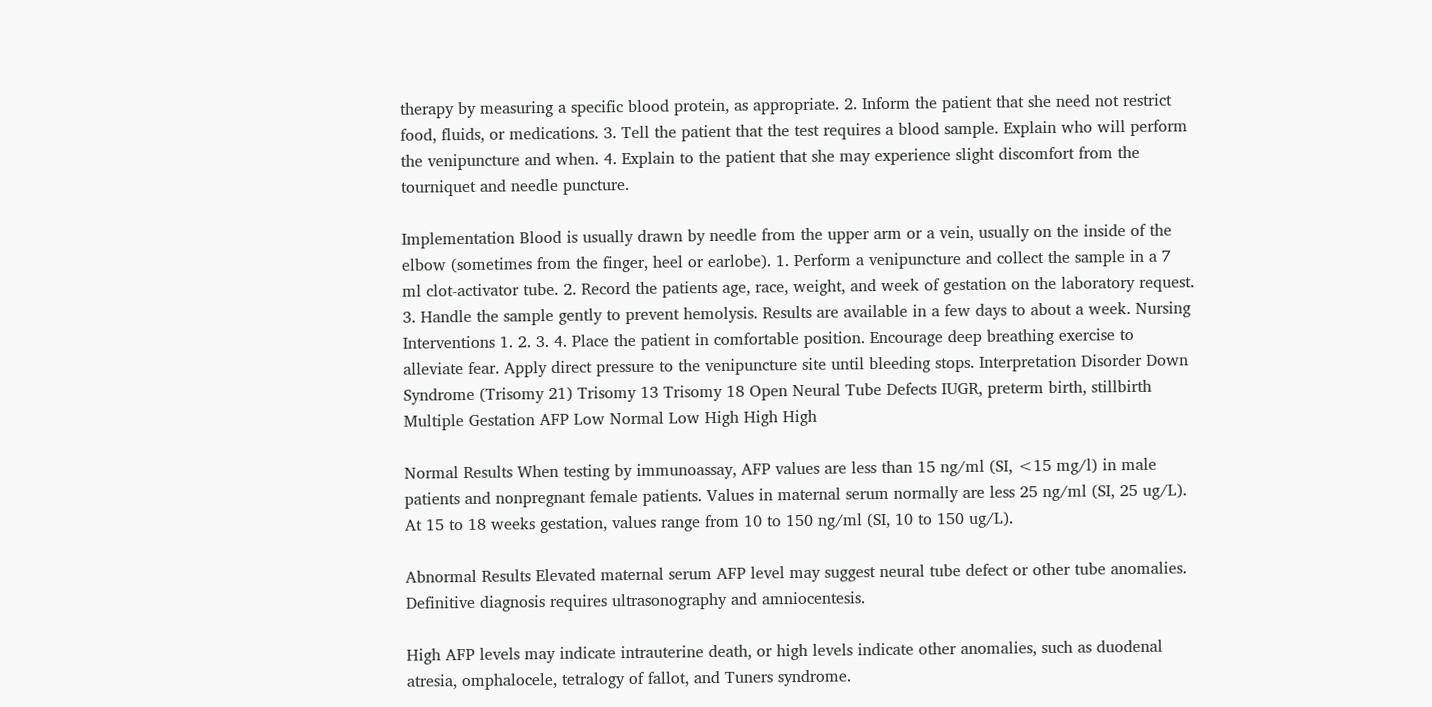therapy by measuring a specific blood protein, as appropriate. 2. Inform the patient that she need not restrict food, fluids, or medications. 3. Tell the patient that the test requires a blood sample. Explain who will perform the venipuncture and when. 4. Explain to the patient that she may experience slight discomfort from the tourniquet and needle puncture.

Implementation Blood is usually drawn by needle from the upper arm or a vein, usually on the inside of the elbow (sometimes from the finger, heel or earlobe). 1. Perform a venipuncture and collect the sample in a 7 ml clot-activator tube. 2. Record the patients age, race, weight, and week of gestation on the laboratory request. 3. Handle the sample gently to prevent hemolysis. Results are available in a few days to about a week. Nursing Interventions 1. 2. 3. 4. Place the patient in comfortable position. Encourage deep breathing exercise to alleviate fear. Apply direct pressure to the venipuncture site until bleeding stops. Interpretation Disorder Down Syndrome (Trisomy 21) Trisomy 13 Trisomy 18 Open Neural Tube Defects IUGR, preterm birth, stillbirth Multiple Gestation AFP Low Normal Low High High High

Normal Results When testing by immunoassay, AFP values are less than 15 ng/ml (SI, <15 mg/l) in male patients and nonpregnant female patients. Values in maternal serum normally are less 25 ng/ml (SI, 25 ug/L). At 15 to 18 weeks gestation, values range from 10 to 150 ng/ml (SI, 10 to 150 ug/L).

Abnormal Results Elevated maternal serum AFP level may suggest neural tube defect or other tube anomalies. Definitive diagnosis requires ultrasonography and amniocentesis.

High AFP levels may indicate intrauterine death, or high levels indicate other anomalies, such as duodenal atresia, omphalocele, tetralogy of fallot, and Tuners syndrome.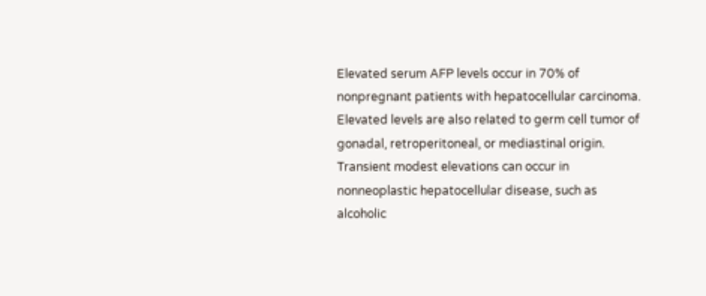Elevated serum AFP levels occur in 70% of nonpregnant patients with hepatocellular carcinoma. Elevated levels are also related to germ cell tumor of gonadal, retroperitoneal, or mediastinal origin. Transient modest elevations can occur in nonneoplastic hepatocellular disease, such as alcoholic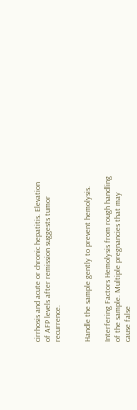cirrhosis and acute or chronic hepatitis. Elevation of AFP levels after remission suggests tumor recurrence.


Handle the sample gently to prevent hemolysis.

Interfering Factors Hemolysis from rough handling of the sample. Multiple pregnancies that may cause false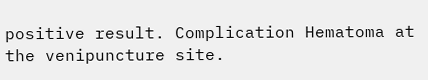positive result. Complication Hematoma at the venipuncture site.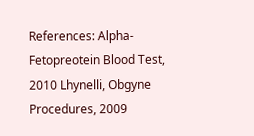References: Alpha-Fetopreotein Blood Test, 2010 Lhynelli, Obgyne Procedures, 2009